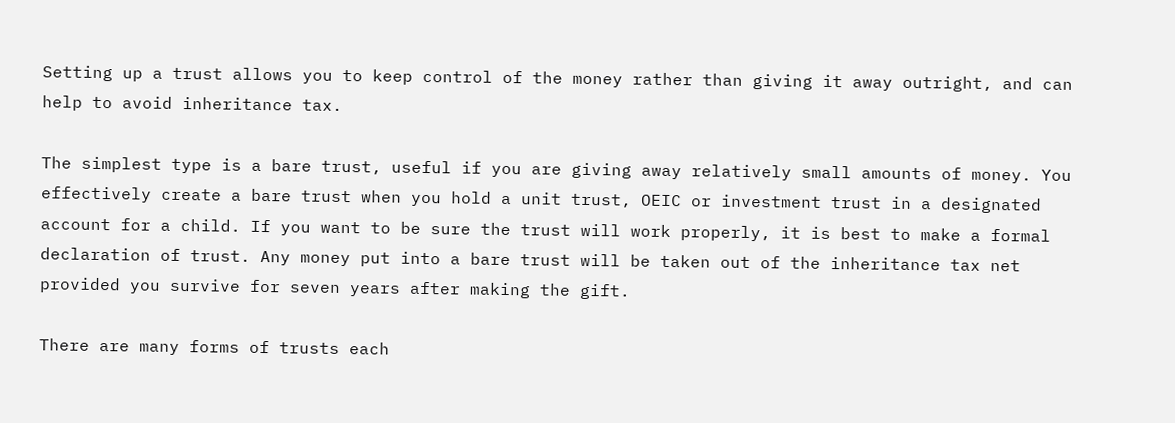Setting up a trust allows you to keep control of the money rather than giving it away outright, and can help to avoid inheritance tax.

The simplest type is a bare trust, useful if you are giving away relatively small amounts of money. You effectively create a bare trust when you hold a unit trust, OEIC or investment trust in a designated account for a child. If you want to be sure the trust will work properly, it is best to make a formal declaration of trust. Any money put into a bare trust will be taken out of the inheritance tax net provided you survive for seven years after making the gift.

There are many forms of trusts each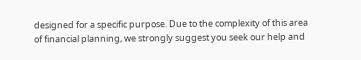designed for a specific purpose. Due to the complexity of this area of financial planning, we strongly suggest you seek our help and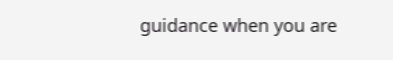guidance when you are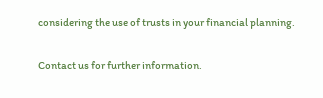considering the use of trusts in your financial planning.

Contact us for further information.